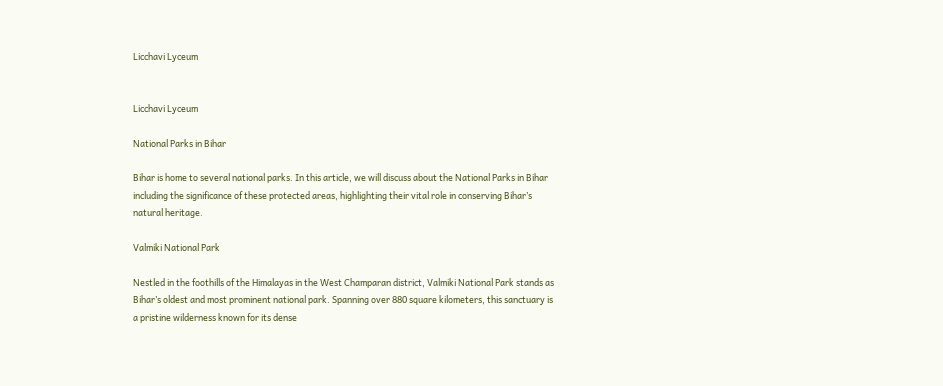Licchavi Lyceum


Licchavi Lyceum

National Parks in Bihar

Bihar is home to several national parks. In this article, we will discuss about the National Parks in Bihar including the significance of these protected areas, highlighting their vital role in conserving Bihar’s natural heritage.

Valmiki National Park

Nestled in the foothills of the Himalayas in the West Champaran district, Valmiki National Park stands as Bihar’s oldest and most prominent national park. Spanning over 880 square kilometers, this sanctuary is a pristine wilderness known for its dense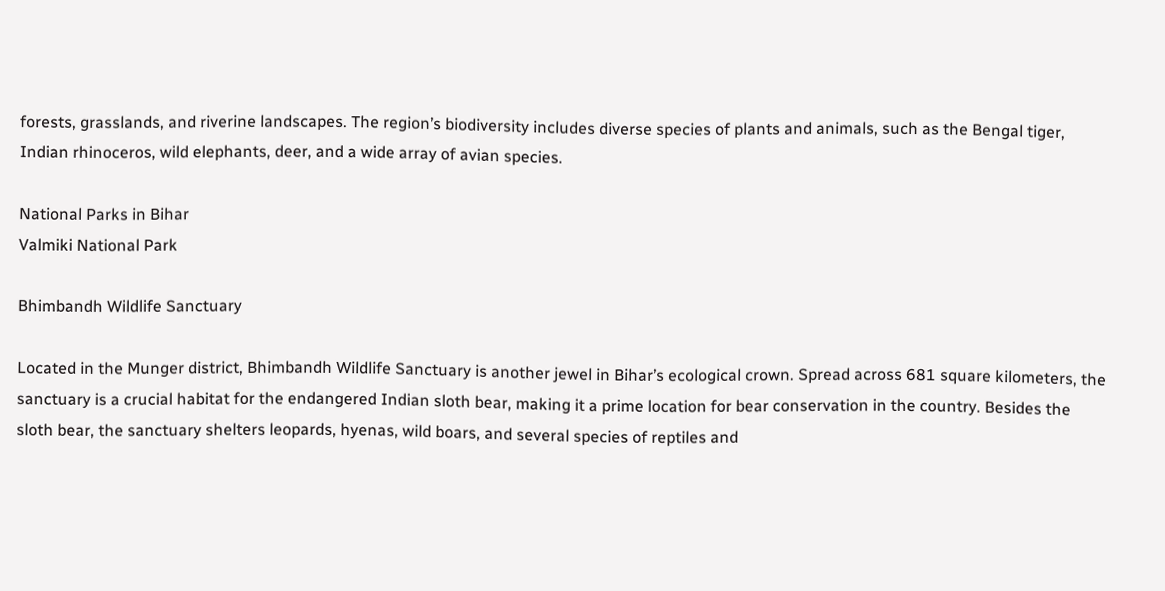forests, grasslands, and riverine landscapes. The region’s biodiversity includes diverse species of plants and animals, such as the Bengal tiger, Indian rhinoceros, wild elephants, deer, and a wide array of avian species.

National Parks in Bihar
Valmiki National Park

Bhimbandh Wildlife Sanctuary

Located in the Munger district, Bhimbandh Wildlife Sanctuary is another jewel in Bihar’s ecological crown. Spread across 681 square kilometers, the sanctuary is a crucial habitat for the endangered Indian sloth bear, making it a prime location for bear conservation in the country. Besides the sloth bear, the sanctuary shelters leopards, hyenas, wild boars, and several species of reptiles and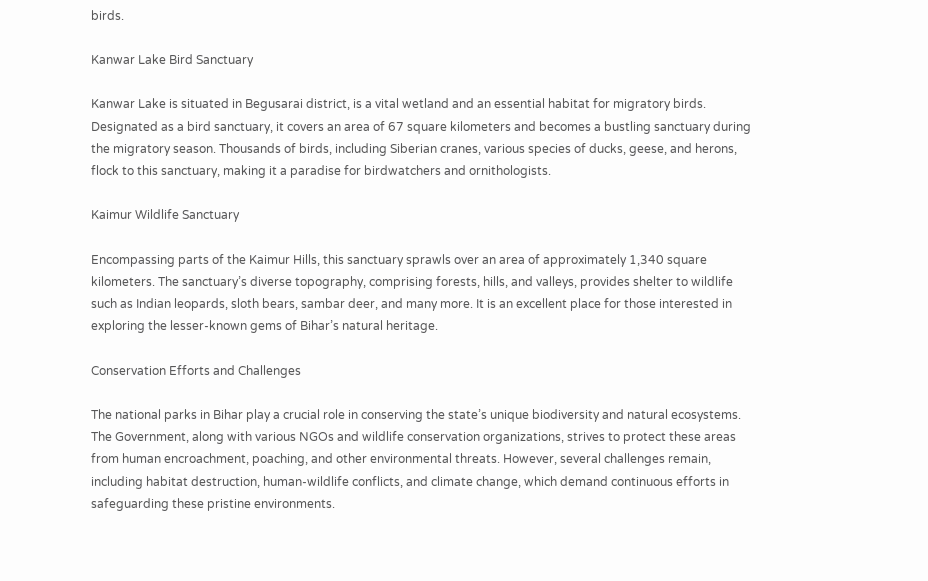birds.

Kanwar Lake Bird Sanctuary

Kanwar Lake is situated in Begusarai district, is a vital wetland and an essential habitat for migratory birds. Designated as a bird sanctuary, it covers an area of 67 square kilometers and becomes a bustling sanctuary during the migratory season. Thousands of birds, including Siberian cranes, various species of ducks, geese, and herons, flock to this sanctuary, making it a paradise for birdwatchers and ornithologists.

Kaimur Wildlife Sanctuary

Encompassing parts of the Kaimur Hills, this sanctuary sprawls over an area of approximately 1,340 square kilometers. The sanctuary’s diverse topography, comprising forests, hills, and valleys, provides shelter to wildlife such as Indian leopards, sloth bears, sambar deer, and many more. It is an excellent place for those interested in exploring the lesser-known gems of Bihar’s natural heritage.

Conservation Efforts and Challenges

The national parks in Bihar play a crucial role in conserving the state’s unique biodiversity and natural ecosystems. The Government, along with various NGOs and wildlife conservation organizations, strives to protect these areas from human encroachment, poaching, and other environmental threats. However, several challenges remain, including habitat destruction, human-wildlife conflicts, and climate change, which demand continuous efforts in safeguarding these pristine environments.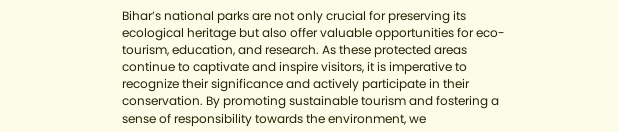Bihar’s national parks are not only crucial for preserving its ecological heritage but also offer valuable opportunities for eco-tourism, education, and research. As these protected areas continue to captivate and inspire visitors, it is imperative to recognize their significance and actively participate in their conservation. By promoting sustainable tourism and fostering a sense of responsibility towards the environment, we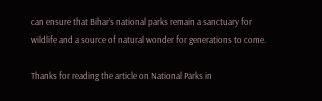can ensure that Bihar’s national parks remain a sanctuary for wildlife and a source of natural wonder for generations to come.

Thanks for reading the article on National Parks in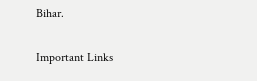Bihar.

Important Links